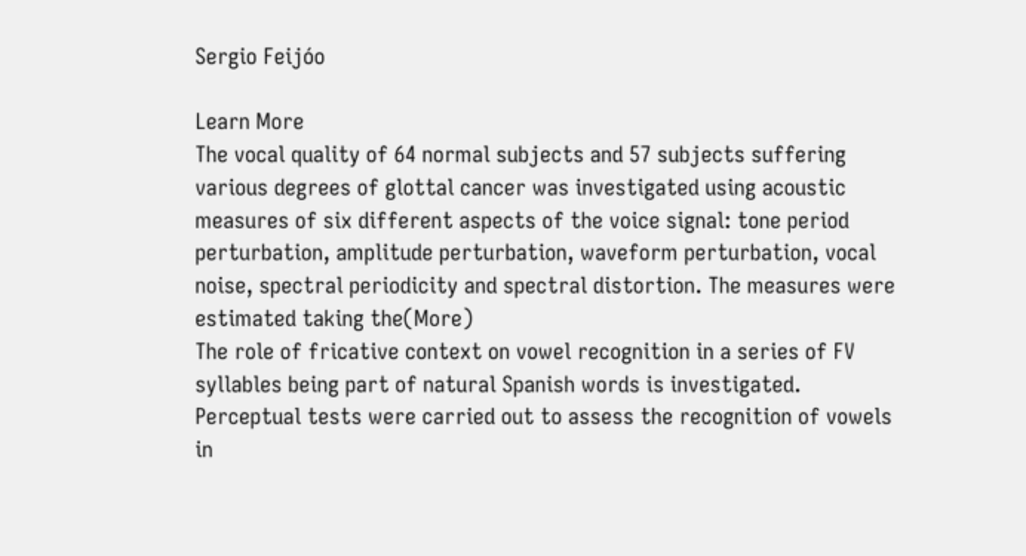Sergio Feijóo

Learn More
The vocal quality of 64 normal subjects and 57 subjects suffering various degrees of glottal cancer was investigated using acoustic measures of six different aspects of the voice signal: tone period perturbation, amplitude perturbation, waveform perturbation, vocal noise, spectral periodicity and spectral distortion. The measures were estimated taking the(More)
The role of fricative context on vowel recognition in a series of FV syllables being part of natural Spanish words is investigated. Perceptual tests were carried out to assess the recognition of vowels in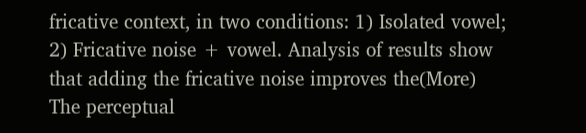fricative context, in two conditions: 1) Isolated vowel; 2) Fricative noise + vowel. Analysis of results show that adding the fricative noise improves the(More)
The perceptual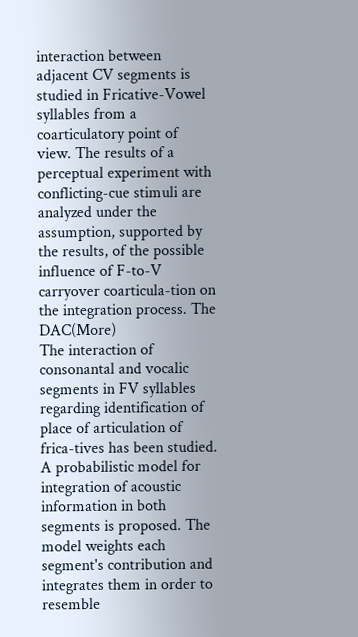interaction between adjacent CV segments is studied in Fricative-Vowel syllables from a coarticulatory point of view. The results of a perceptual experiment with conflicting-cue stimuli are analyzed under the assumption, supported by the results, of the possible influence of F-to-V carryover coarticula-tion on the integration process. The DAC(More)
The interaction of consonantal and vocalic segments in FV syllables regarding identification of place of articulation of frica-tives has been studied. A probabilistic model for integration of acoustic information in both segments is proposed. The model weights each segment's contribution and integrates them in order to resemble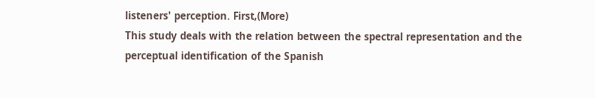listeners' perception. First,(More)
This study deals with the relation between the spectral representation and the perceptual identification of the Spanish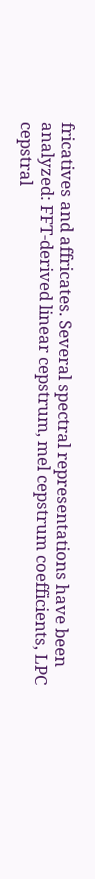fricatives and affricates. Several spectral representations have been analyzed: FFT-derived linear cepstrum, mel cepstrum coefficients, LPC cepstral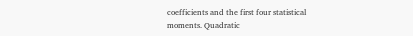coefficients and the first four statistical moments. Quadratic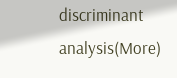discriminant analysis(More)